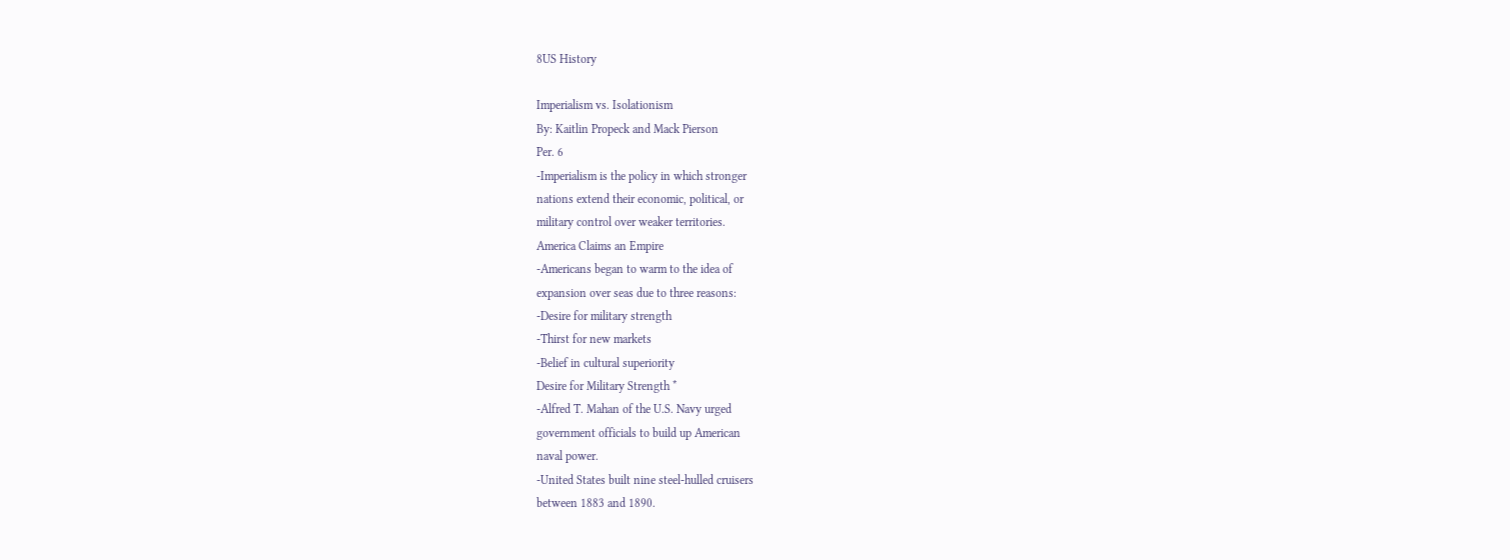8US History

Imperialism vs. Isolationism
By: Kaitlin Propeck and Mack Pierson
Per. 6
-Imperialism is the policy in which stronger
nations extend their economic, political, or
military control over weaker territories.
America Claims an Empire
-Americans began to warm to the idea of
expansion over seas due to three reasons:
-Desire for military strength
-Thirst for new markets
-Belief in cultural superiority
Desire for Military Strength *
-Alfred T. Mahan of the U.S. Navy urged
government officials to build up American
naval power.
-United States built nine steel-hulled cruisers
between 1883 and 1890.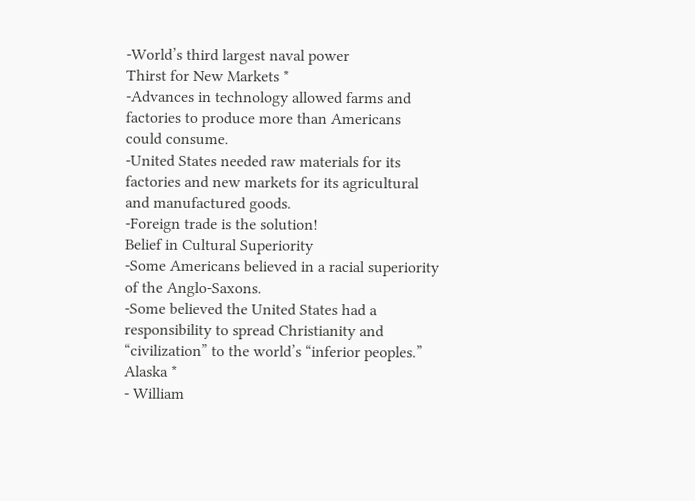-World’s third largest naval power
Thirst for New Markets *
-Advances in technology allowed farms and
factories to produce more than Americans
could consume.
-United States needed raw materials for its
factories and new markets for its agricultural
and manufactured goods.
-Foreign trade is the solution!
Belief in Cultural Superiority
-Some Americans believed in a racial superiority
of the Anglo-Saxons.
-Some believed the United States had a
responsibility to spread Christianity and
“civilization” to the world’s “inferior peoples.”
Alaska *
- William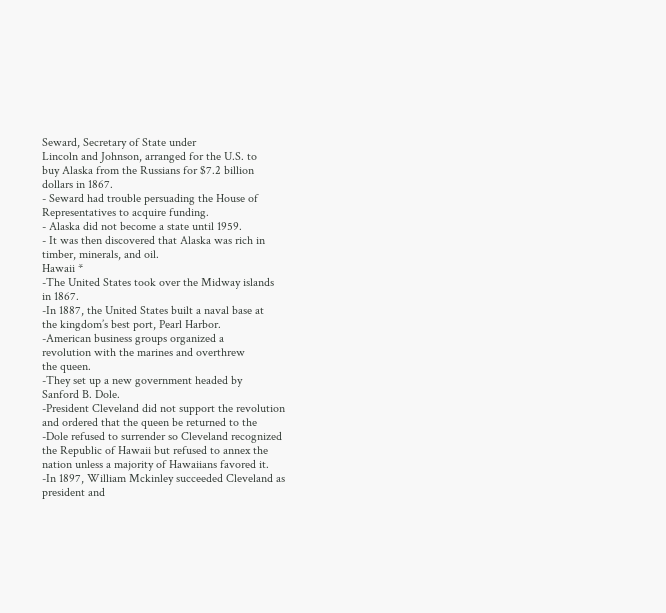Seward, Secretary of State under
Lincoln and Johnson, arranged for the U.S. to
buy Alaska from the Russians for $7.2 billion
dollars in 1867.
- Seward had trouble persuading the House of
Representatives to acquire funding.
- Alaska did not become a state until 1959.
- It was then discovered that Alaska was rich in
timber, minerals, and oil.
Hawaii *
-The United States took over the Midway islands
in 1867.
-In 1887, the United States built a naval base at
the kingdom’s best port, Pearl Harbor.
-American business groups organized a
revolution with the marines and overthrew
the queen.
-They set up a new government headed by
Sanford B. Dole.
-President Cleveland did not support the revolution
and ordered that the queen be returned to the
-Dole refused to surrender so Cleveland recognized
the Republic of Hawaii but refused to annex the
nation unless a majority of Hawaiians favored it.
-In 1897, William Mckinley succeeded Cleveland as
president and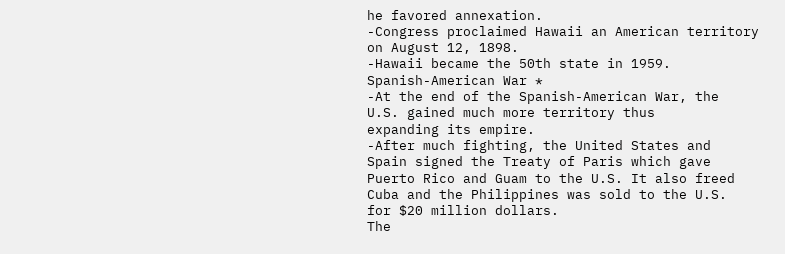he favored annexation.
-Congress proclaimed Hawaii an American territory
on August 12, 1898.
-Hawaii became the 50th state in 1959.
Spanish-American War *
-At the end of the Spanish-American War, the
U.S. gained much more territory thus
expanding its empire.
-After much fighting, the United States and
Spain signed the Treaty of Paris which gave
Puerto Rico and Guam to the U.S. It also freed
Cuba and the Philippines was sold to the U.S.
for $20 million dollars.
The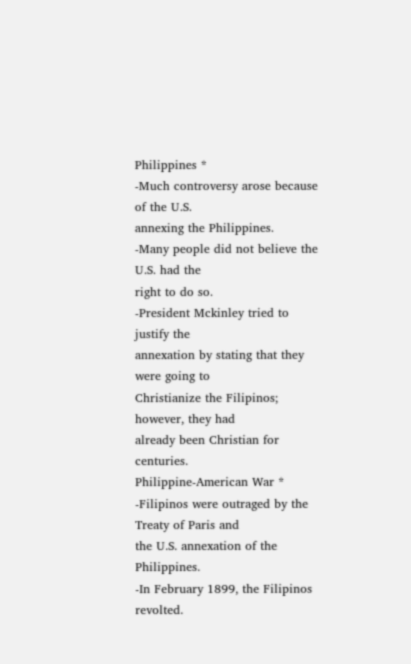Philippines *
-Much controversy arose because of the U.S.
annexing the Philippines.
-Many people did not believe the U.S. had the
right to do so.
-President Mckinley tried to justify the
annexation by stating that they were going to
Christianize the Filipinos; however, they had
already been Christian for centuries.
Philippine-American War *
-Filipinos were outraged by the Treaty of Paris and
the U.S. annexation of the Philippines.
-In February 1899, the Filipinos revolted.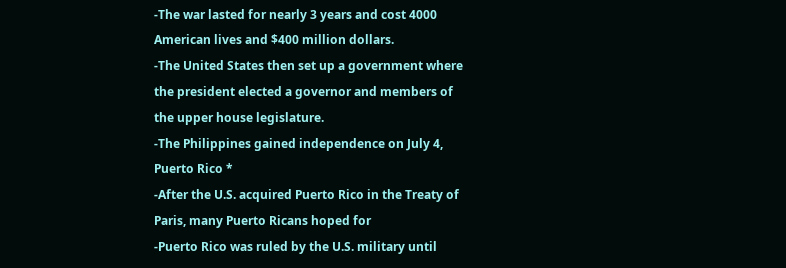-The war lasted for nearly 3 years and cost 4000
American lives and $400 million dollars.
-The United States then set up a government where
the president elected a governor and members of
the upper house legislature.
-The Philippines gained independence on July 4,
Puerto Rico *
-After the U.S. acquired Puerto Rico in the Treaty of
Paris, many Puerto Ricans hoped for
-Puerto Rico was ruled by the U.S. military until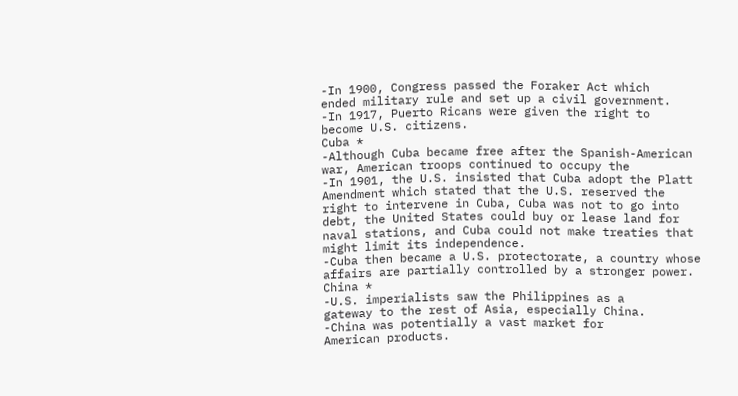-In 1900, Congress passed the Foraker Act which
ended military rule and set up a civil government.
-In 1917, Puerto Ricans were given the right to
become U.S. citizens.
Cuba *
-Although Cuba became free after the Spanish-American
war, American troops continued to occupy the
-In 1901, the U.S. insisted that Cuba adopt the Platt
Amendment which stated that the U.S. reserved the
right to intervene in Cuba, Cuba was not to go into
debt, the United States could buy or lease land for
naval stations, and Cuba could not make treaties that
might limit its independence.
-Cuba then became a U.S. protectorate, a country whose
affairs are partially controlled by a stronger power.
China *
-U.S. imperialists saw the Philippines as a
gateway to the rest of Asia, especially China.
-China was potentially a vast market for
American products.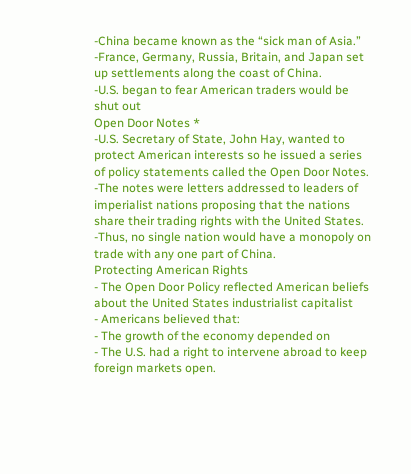-China became known as the “sick man of Asia.”
-France, Germany, Russia, Britain, and Japan set
up settlements along the coast of China.
-U.S. began to fear American traders would be
shut out
Open Door Notes *
-U.S. Secretary of State, John Hay, wanted to
protect American interests so he issued a series
of policy statements called the Open Door Notes.
-The notes were letters addressed to leaders of
imperialist nations proposing that the nations
share their trading rights with the United States.
-Thus, no single nation would have a monopoly on
trade with any one part of China.
Protecting American Rights
- The Open Door Policy reflected American beliefs
about the United States industrialist capitalist
- Americans believed that:
- The growth of the economy depended on
- The U.S. had a right to intervene abroad to keep
foreign markets open.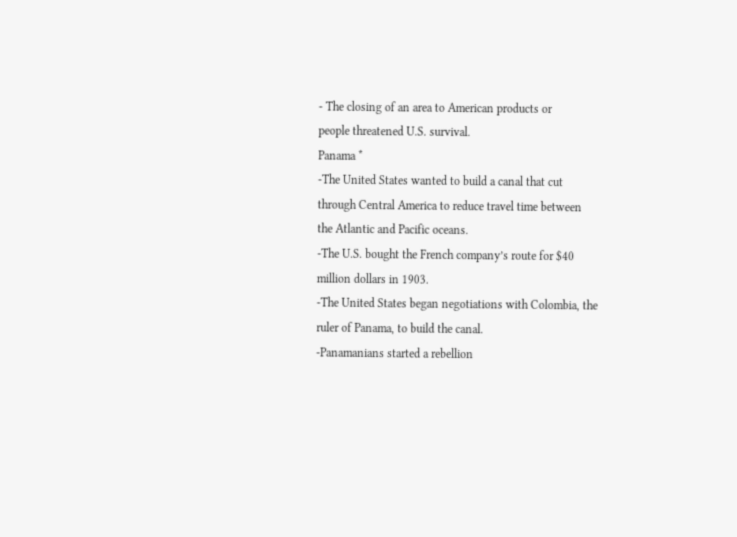- The closing of an area to American products or
people threatened U.S. survival.
Panama *
-The United States wanted to build a canal that cut
through Central America to reduce travel time between
the Atlantic and Pacific oceans.
-The U.S. bought the French company’s route for $40
million dollars in 1903.
-The United States began negotiations with Colombia, the
ruler of Panama, to build the canal.
-Panamanians started a rebellion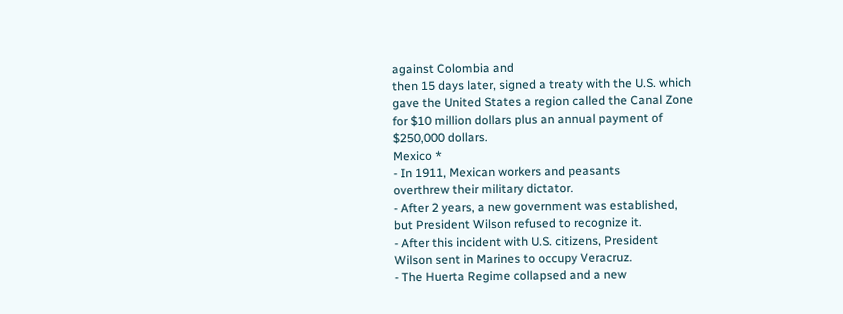against Colombia and
then 15 days later, signed a treaty with the U.S. which
gave the United States a region called the Canal Zone
for $10 million dollars plus an annual payment of
$250,000 dollars.
Mexico *
- In 1911, Mexican workers and peasants
overthrew their military dictator.
- After 2 years, a new government was established,
but President Wilson refused to recognize it.
- After this incident with U.S. citizens, President
Wilson sent in Marines to occupy Veracruz.
- The Huerta Regime collapsed and a new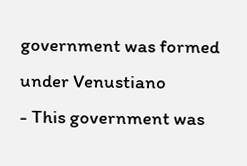government was formed under Venustiano
- This government was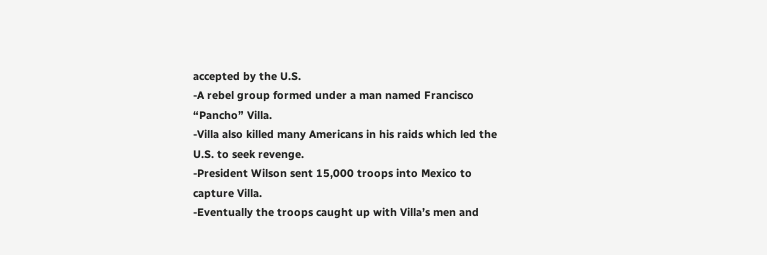accepted by the U.S.
-A rebel group formed under a man named Francisco
“Pancho” Villa.
-Villa also killed many Americans in his raids which led the
U.S. to seek revenge.
-President Wilson sent 15,000 troops into Mexico to
capture Villa.
-Eventually the troops caught up with Villa’s men and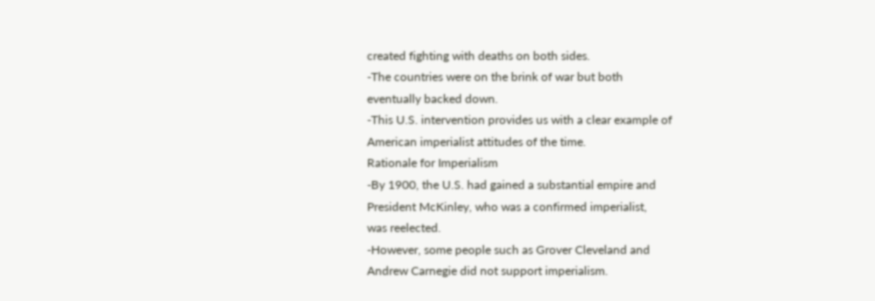created fighting with deaths on both sides.
-The countries were on the brink of war but both
eventually backed down.
-This U.S. intervention provides us with a clear example of
American imperialist attitudes of the time.
Rationale for Imperialism
-By 1900, the U.S. had gained a substantial empire and
President McKinley, who was a confirmed imperialist,
was reelected.
-However, some people such as Grover Cleveland and
Andrew Carnegie did not support imperialism.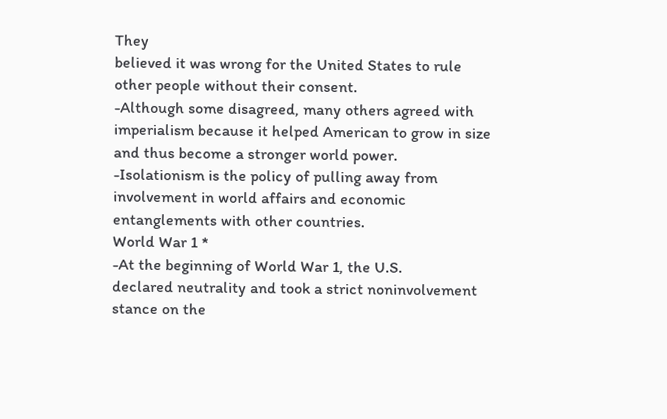They
believed it was wrong for the United States to rule
other people without their consent.
-Although some disagreed, many others agreed with
imperialism because it helped American to grow in size
and thus become a stronger world power.
-Isolationism is the policy of pulling away from
involvement in world affairs and economic
entanglements with other countries.
World War 1 *
-At the beginning of World War 1, the U.S.
declared neutrality and took a strict noninvolvement stance on the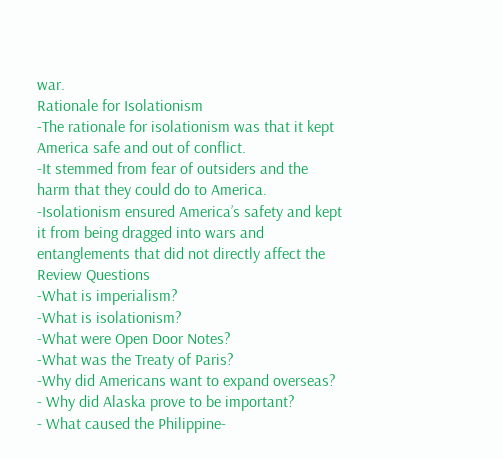war.
Rationale for Isolationism
-The rationale for isolationism was that it kept
America safe and out of conflict.
-It stemmed from fear of outsiders and the
harm that they could do to America.
-Isolationism ensured America’s safety and kept
it from being dragged into wars and
entanglements that did not directly affect the
Review Questions
-What is imperialism?
-What is isolationism?
-What were Open Door Notes?
-What was the Treaty of Paris?
-Why did Americans want to expand overseas?
- Why did Alaska prove to be important?
- What caused the Philippine-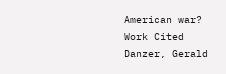American war?
Work Cited
Danzer, Gerald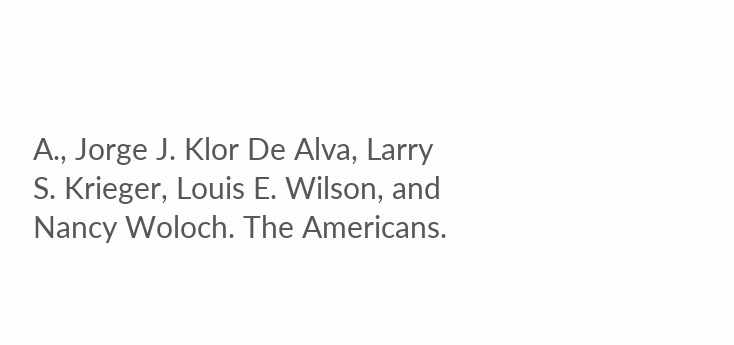A., Jorge J. Klor De Alva, Larry S. Krieger, Louis E. Wilson, and
Nancy Woloch. The Americans.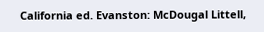California ed. Evanston: McDougal Littell,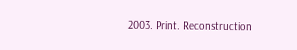2003. Print. Reconstruction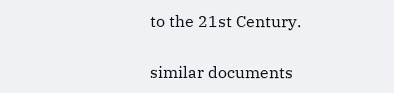to the 21st Century.

similar documents